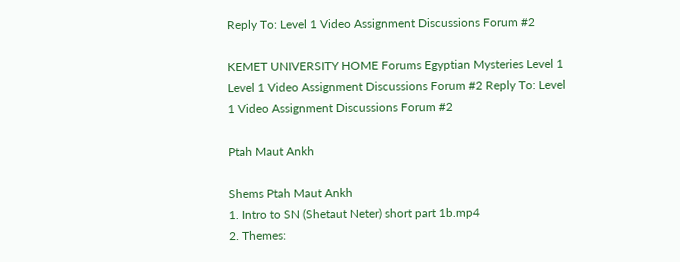Reply To: Level 1 Video Assignment Discussions Forum #2

KEMET UNIVERSITY HOME Forums Egyptian Mysteries Level 1 Level 1 Video Assignment Discussions Forum #2 Reply To: Level 1 Video Assignment Discussions Forum #2

Ptah Maut Ankh

Shems Ptah Maut Ankh
1. Intro to SN (Shetaut Neter) short part 1b.mp4
2. Themes: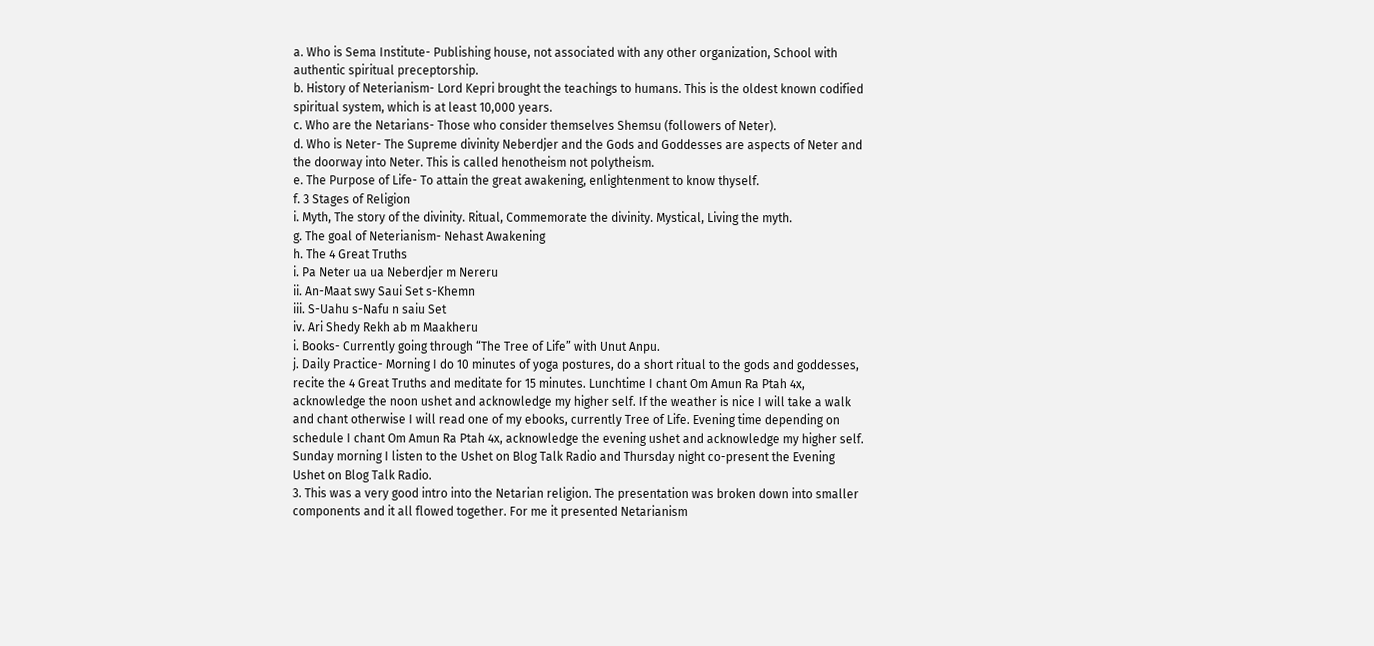a. Who is Sema Institute- Publishing house, not associated with any other organization, School with authentic spiritual preceptorship.
b. History of Neterianism- Lord Kepri brought the teachings to humans. This is the oldest known codified spiritual system, which is at least 10,000 years.
c. Who are the Netarians- Those who consider themselves Shemsu (followers of Neter).
d. Who is Neter- The Supreme divinity Neberdjer and the Gods and Goddesses are aspects of Neter and the doorway into Neter. This is called henotheism not polytheism.
e. The Purpose of Life- To attain the great awakening, enlightenment to know thyself.
f. 3 Stages of Religion
i. Myth, The story of the divinity. Ritual, Commemorate the divinity. Mystical, Living the myth.
g. The goal of Neterianism- Nehast Awakening
h. The 4 Great Truths
i. Pa Neter ua ua Neberdjer m Nereru
ii. An-Maat swy Saui Set s-Khemn
iii. S-Uahu s-Nafu n saiu Set
iv. Ari Shedy Rekh ab m Maakheru
i. Books- Currently going through “The Tree of Life” with Unut Anpu.
j. Daily Practice- Morning I do 10 minutes of yoga postures, do a short ritual to the gods and goddesses, recite the 4 Great Truths and meditate for 15 minutes. Lunchtime I chant Om Amun Ra Ptah 4x, acknowledge the noon ushet and acknowledge my higher self. If the weather is nice I will take a walk and chant otherwise I will read one of my ebooks, currently Tree of Life. Evening time depending on schedule I chant Om Amun Ra Ptah 4x, acknowledge the evening ushet and acknowledge my higher self. Sunday morning I listen to the Ushet on Blog Talk Radio and Thursday night co-present the Evening Ushet on Blog Talk Radio.
3. This was a very good intro into the Netarian religion. The presentation was broken down into smaller components and it all flowed together. For me it presented Netarianism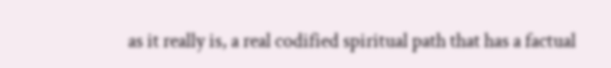as it really is, a real codified spiritual path that has a factual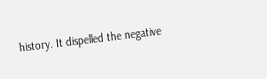history. It dispelled the negative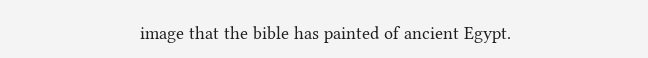image that the bible has painted of ancient Egypt.